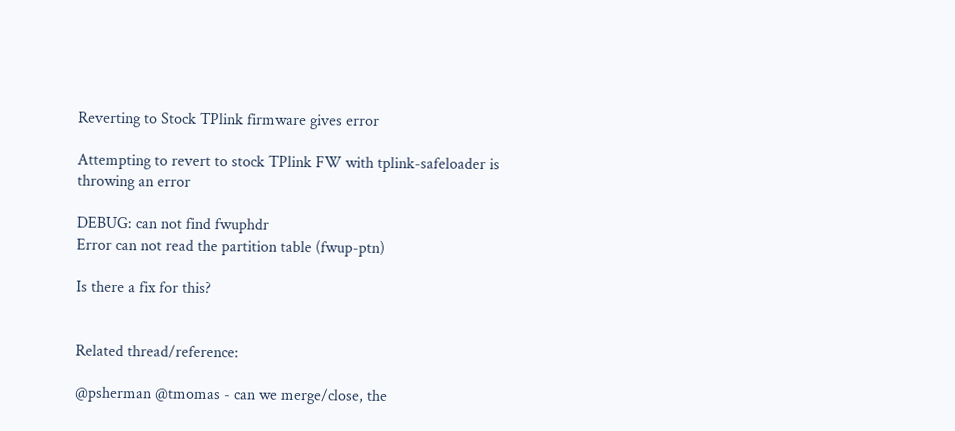Reverting to Stock TPlink firmware gives error

Attempting to revert to stock TPlink FW with tplink-safeloader is throwing an error

DEBUG: can not find fwuphdr
Error can not read the partition table (fwup-ptn)

Is there a fix for this?


Related thread/reference:

@psherman @tmomas - can we merge/close, the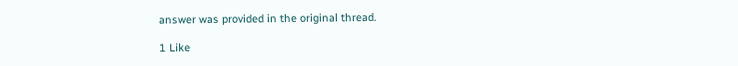answer was provided in the original thread.

1 Like